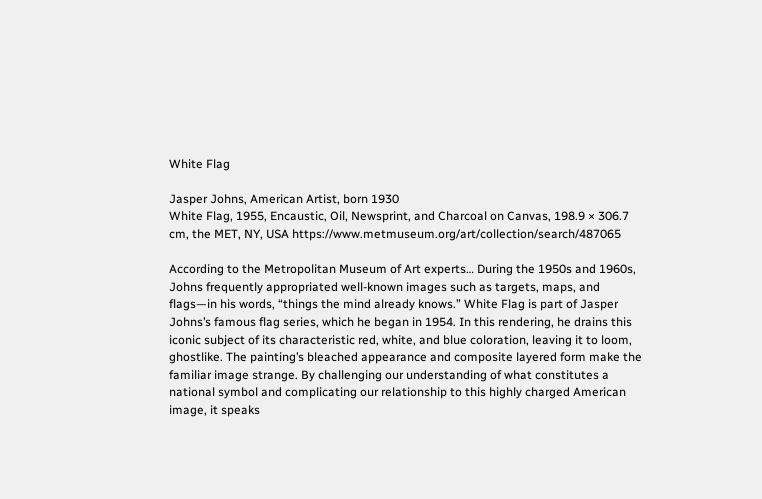White Flag

Jasper Johns, American Artist, born 1930
White Flag, 1955, Encaustic, Oil, Newsprint, and Charcoal on Canvas, 198.9 × 306.7 cm, the MET, NY, USA https://www.metmuseum.org/art/collection/search/487065

According to the Metropolitan Museum of Art experts… During the 1950s and 1960s, Johns frequently appropriated well-known images such as targets, maps, and flags—in his words, “things the mind already knows.” White Flag is part of Jasper Johns’s famous flag series, which he began in 1954. In this rendering, he drains this iconic subject of its characteristic red, white, and blue coloration, leaving it to loom, ghostlike. The painting’s bleached appearance and composite layered form make the familiar image strange. By challenging our understanding of what constitutes a national symbol and complicating our relationship to this highly charged American image, it speaks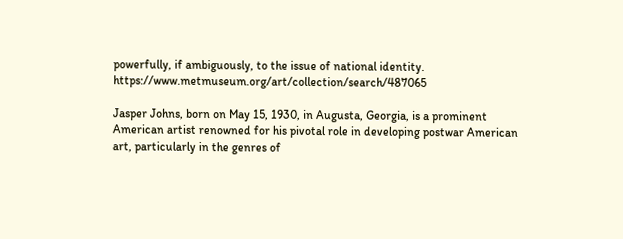powerfully, if ambiguously, to the issue of national identity. https://www.metmuseum.org/art/collection/search/487065

Jasper Johns, born on May 15, 1930, in Augusta, Georgia, is a prominent American artist renowned for his pivotal role in developing postwar American art, particularly in the genres of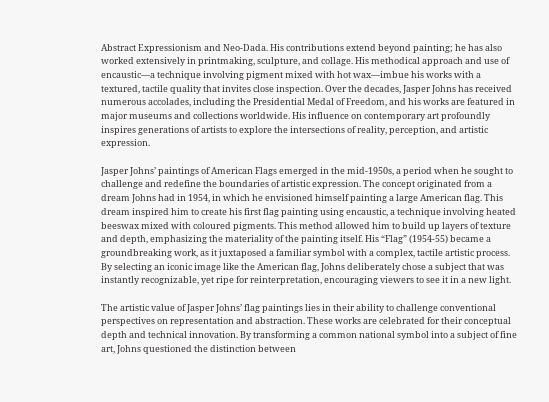Abstract Expressionism and Neo-Dada. His contributions extend beyond painting; he has also worked extensively in printmaking, sculpture, and collage. His methodical approach and use of encaustic—a technique involving pigment mixed with hot wax—imbue his works with a textured, tactile quality that invites close inspection. Over the decades, Jasper Johns has received numerous accolades, including the Presidential Medal of Freedom, and his works are featured in major museums and collections worldwide. His influence on contemporary art profoundly inspires generations of artists to explore the intersections of reality, perception, and artistic expression.

Jasper Johns’ paintings of American Flags emerged in the mid-1950s, a period when he sought to challenge and redefine the boundaries of artistic expression. The concept originated from a dream Johns had in 1954, in which he envisioned himself painting a large American flag. This dream inspired him to create his first flag painting using encaustic, a technique involving heated beeswax mixed with coloured pigments. This method allowed him to build up layers of texture and depth, emphasizing the materiality of the painting itself. His “Flag” (1954-55) became a groundbreaking work, as it juxtaposed a familiar symbol with a complex, tactile artistic process. By selecting an iconic image like the American flag, Johns deliberately chose a subject that was instantly recognizable, yet ripe for reinterpretation, encouraging viewers to see it in a new light.

The artistic value of Jasper Johns’ flag paintings lies in their ability to challenge conventional perspectives on representation and abstraction. These works are celebrated for their conceptual depth and technical innovation. By transforming a common national symbol into a subject of fine art, Johns questioned the distinction between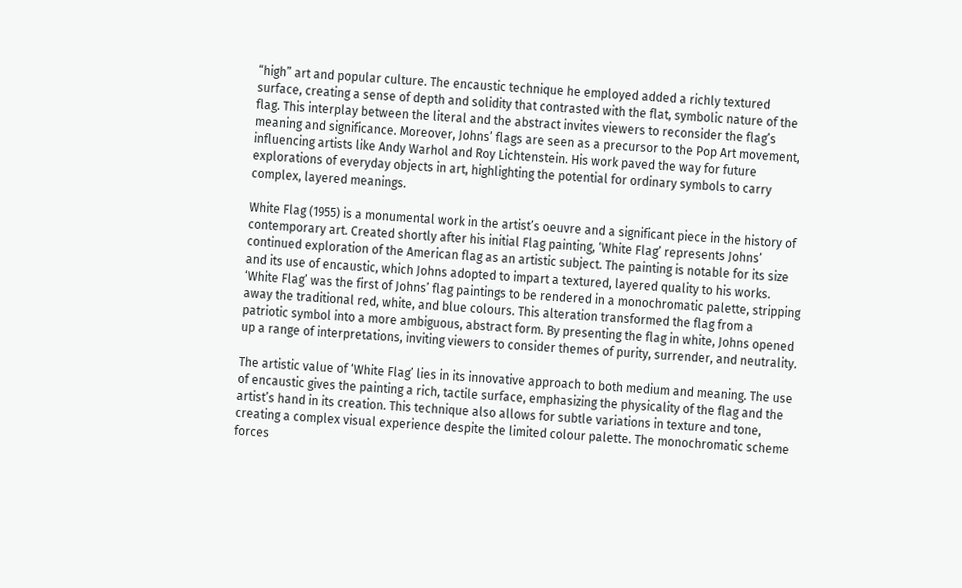“high” art and popular culture. The encaustic technique he employed added a richly textured surface, creating a sense of depth and solidity that contrasted with the flat, symbolic nature of the flag. This interplay between the literal and the abstract invites viewers to reconsider the flag’s meaning and significance. Moreover, Johns’ flags are seen as a precursor to the Pop Art movement, influencing artists like Andy Warhol and Roy Lichtenstein. His work paved the way for future explorations of everyday objects in art, highlighting the potential for ordinary symbols to carry complex, layered meanings.

White Flag (1955) is a monumental work in the artist’s oeuvre and a significant piece in the history of contemporary art. Created shortly after his initial Flag painting, ‘White Flag’ represents Johns’ continued exploration of the American flag as an artistic subject. The painting is notable for its size and its use of encaustic, which Johns adopted to impart a textured, layered quality to his works. ‘White Flag’ was the first of Johns’ flag paintings to be rendered in a monochromatic palette, stripping away the traditional red, white, and blue colours. This alteration transformed the flag from a patriotic symbol into a more ambiguous, abstract form. By presenting the flag in white, Johns opened up a range of interpretations, inviting viewers to consider themes of purity, surrender, and neutrality.

The artistic value of ‘White Flag’ lies in its innovative approach to both medium and meaning. The use of encaustic gives the painting a rich, tactile surface, emphasizing the physicality of the flag and the artist’s hand in its creation. This technique also allows for subtle variations in texture and tone, creating a complex visual experience despite the limited colour palette. The monochromatic scheme forces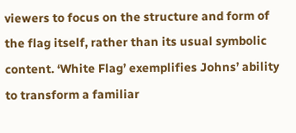viewers to focus on the structure and form of the flag itself, rather than its usual symbolic content. ‘White Flag’ exemplifies Johns’ ability to transform a familiar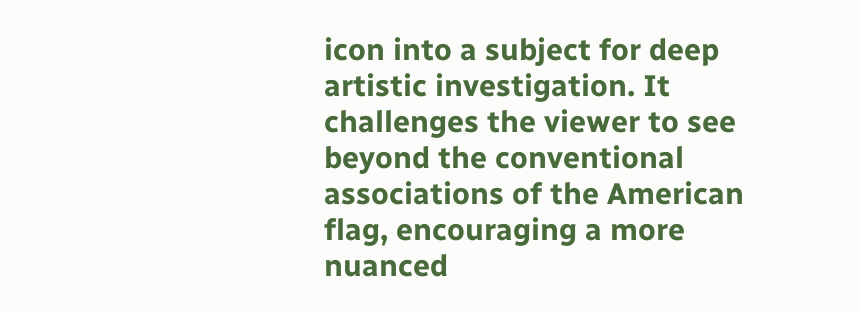icon into a subject for deep artistic investigation. It challenges the viewer to see beyond the conventional associations of the American flag, encouraging a more nuanced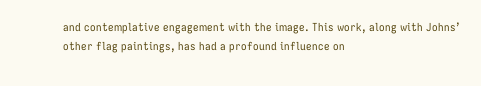and contemplative engagement with the image. This work, along with Johns’ other flag paintings, has had a profound influence on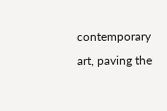contemporary art, paving the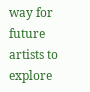way for future artists to explore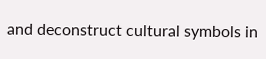and deconstruct cultural symbols in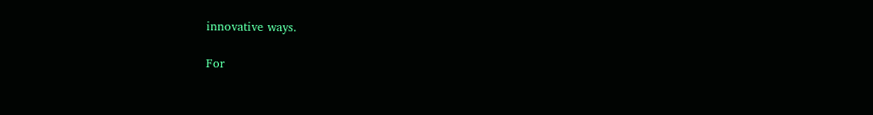innovative ways.

For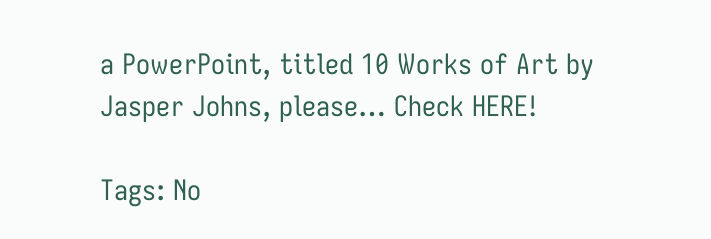a PowerPoint, titled 10 Works of Art by Jasper Johns, please… Check HERE!

Tags: No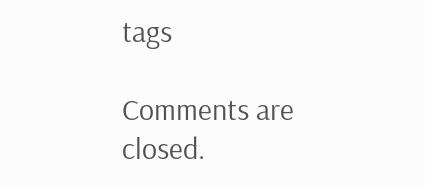tags

Comments are closed.